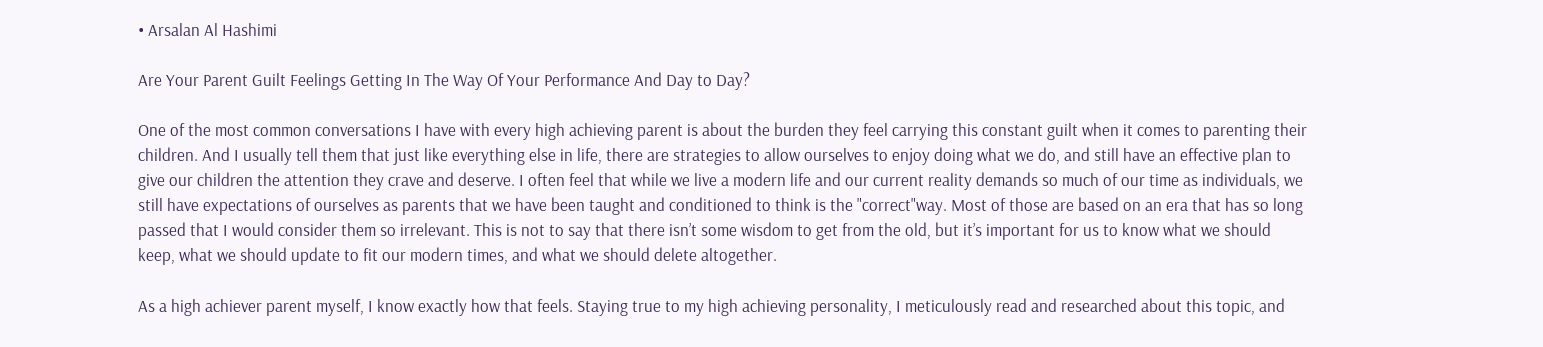• Arsalan Al Hashimi

Are Your Parent Guilt Feelings Getting In The Way Of Your Performance And Day to Day?

One of the most common conversations I have with every high achieving parent is about the burden they feel carrying this constant guilt when it comes to parenting their children. And I usually tell them that just like everything else in life, there are strategies to allow ourselves to enjoy doing what we do, and still have an effective plan to give our children the attention they crave and deserve. I often feel that while we live a modern life and our current reality demands so much of our time as individuals, we still have expectations of ourselves as parents that we have been taught and conditioned to think is the "correct"way. Most of those are based on an era that has so long passed that I would consider them so irrelevant. This is not to say that there isn’t some wisdom to get from the old, but it’s important for us to know what we should keep, what we should update to fit our modern times, and what we should delete altogether.

As a high achiever parent myself, I know exactly how that feels. Staying true to my high achieving personality, I meticulously read and researched about this topic, and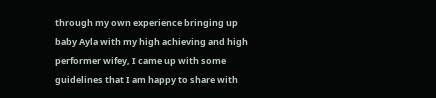through my own experience bringing up baby Ayla with my high achieving and high performer wifey, I came up with some guidelines that I am happy to share with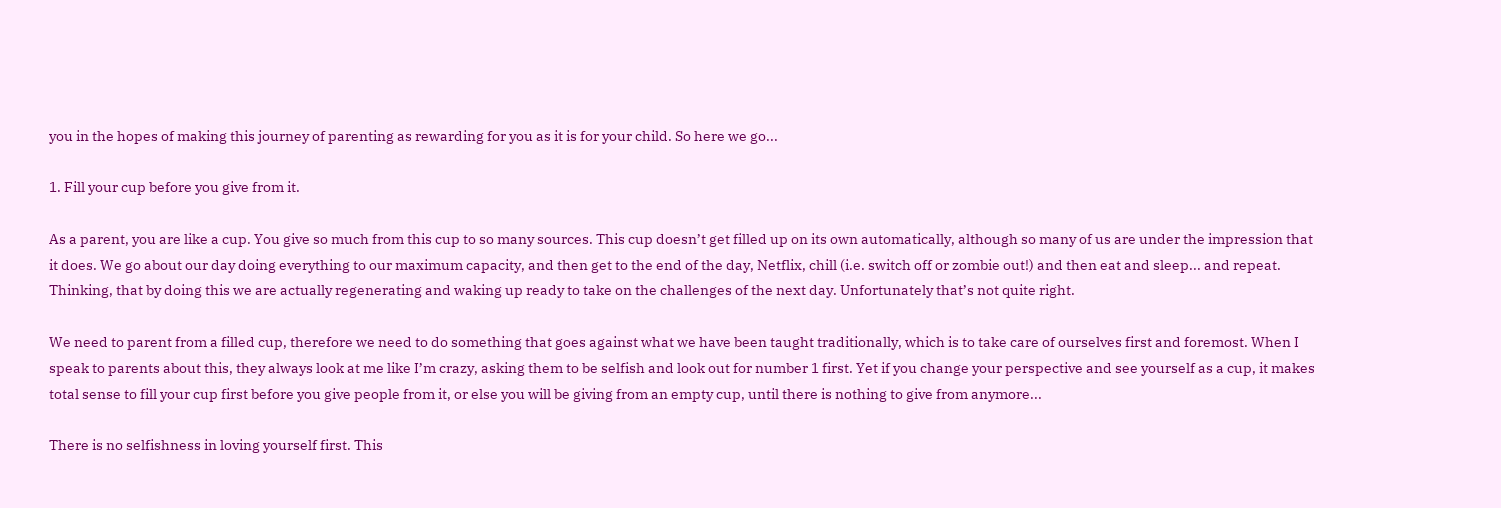you in the hopes of making this journey of parenting as rewarding for you as it is for your child. So here we go...

1. Fill your cup before you give from it.

As a parent, you are like a cup. You give so much from this cup to so many sources. This cup doesn’t get filled up on its own automatically, although so many of us are under the impression that it does. We go about our day doing everything to our maximum capacity, and then get to the end of the day, Netflix, chill (i.e. switch off or zombie out!) and then eat and sleep... and repeat. Thinking, that by doing this we are actually regenerating and waking up ready to take on the challenges of the next day. Unfortunately that’s not quite right.

We need to parent from a filled cup, therefore we need to do something that goes against what we have been taught traditionally, which is to take care of ourselves first and foremost. When I speak to parents about this, they always look at me like I’m crazy, asking them to be selfish and look out for number 1 first. Yet if you change your perspective and see yourself as a cup, it makes total sense to fill your cup first before you give people from it, or else you will be giving from an empty cup, until there is nothing to give from anymore...

There is no selfishness in loving yourself first. This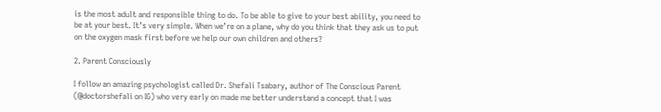is the most adult and responsible thing to do. To be able to give to your best ability, you need to be at your best. It’s very simple. When we’re on a plane, why do you think that they ask us to put on the oxygen mask first before we help our own children and others?

2. Parent Consciously

I follow an amazing psychologist called Dr. Shefali Tsabary, author of The Conscious Parent (@doctorshefali on IG) who very early on made me better understand a concept that I was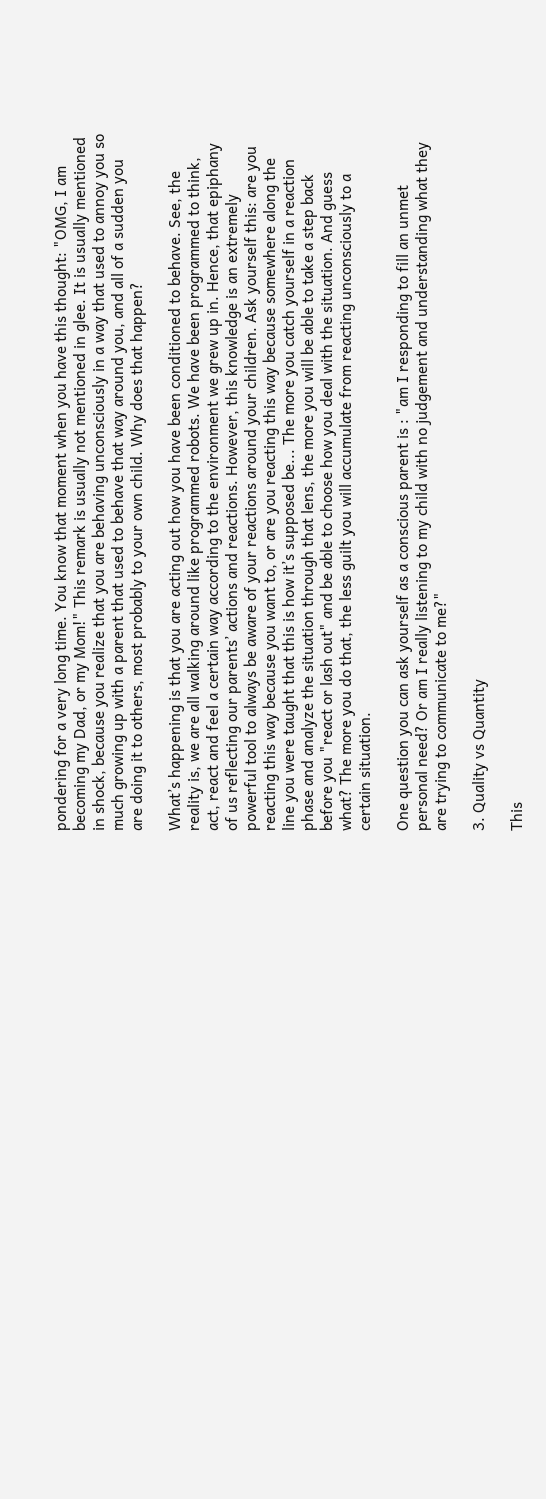pondering for a very long time. You know that moment when you have this thought: "OMG, I am becoming my Dad, or my Mom!" This remark is usually not mentioned in glee. It is usually mentioned in shock, because you realize that you are behaving unconsciously in a way that used to annoy you so much growing up with a parent that used to behave that way around you, and all of a sudden you are doing it to others, most probably to your own child. Why does that happen?

What’s happening is that you are acting out how you have been conditioned to behave. See, the reality is, we are all walking around like programmed robots. We have been programmed to think, act, react and feel a certain way according to the environment we grew up in. Hence, that epiphany of us reflecting our parents’ actions and reactions. However, this knowledge is an extremely powerful tool to always be aware of your reactions around your children. Ask yourself this: are you reacting this way because you want to, or are you reacting this way because somewhere along the line you were taught that this is how it’s supposed be... The more you catch yourself in a reaction phase and analyze the situation through that lens, the more you will be able to take a step back before you "react or lash out" and be able to choose how you deal with the situation. And guess what? The more you do that, the less guilt you will accumulate from reacting unconsciously to a certain situation.

One question you can ask yourself as a conscious parent is : "am I responding to fill an unmet personal need? Or am I really listening to my child with no judgement and understanding what they are trying to communicate to me?"

3. Quality vs Quantity

This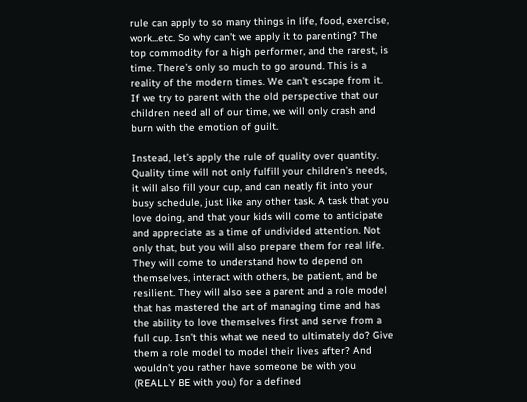rule can apply to so many things in life, food, exercise, work...etc. So why can’t we apply it to parenting? The top commodity for a high performer, and the rarest, is time. There’s only so much to go around. This is a reality of the modern times. We can’t escape from it. If we try to parent with the old perspective that our children need all of our time, we will only crash and burn with the emotion of guilt.

Instead, let’s apply the rule of quality over quantity. Quality time will not only fulfill your children’s needs, it will also fill your cup, and can neatly fit into your busy schedule, just like any other task. A task that you love doing, and that your kids will come to anticipate and appreciate as a time of undivided attention. Not only that, but you will also prepare them for real life. They will come to understand how to depend on themselves, interact with others, be patient, and be resilient. They will also see a parent and a role model that has mastered the art of managing time and has the ability to love themselves first and serve from a full cup. Isn’t this what we need to ultimately do? Give them a role model to model their lives after? And wouldn’t you rather have someone be with you (REALLY BE with you) for a defined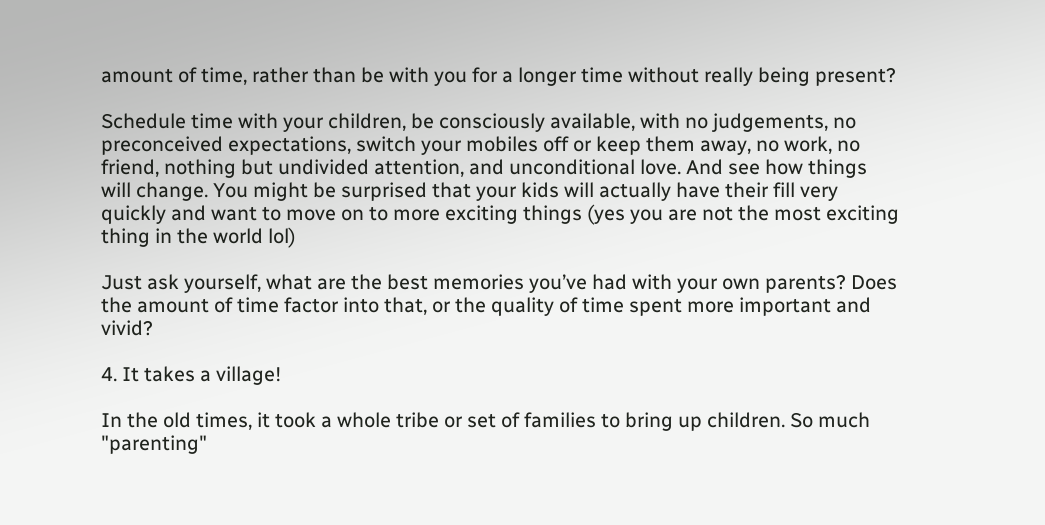amount of time, rather than be with you for a longer time without really being present?

Schedule time with your children, be consciously available, with no judgements, no preconceived expectations, switch your mobiles off or keep them away, no work, no friend, nothing but undivided attention, and unconditional love. And see how things will change. You might be surprised that your kids will actually have their fill very quickly and want to move on to more exciting things (yes you are not the most exciting thing in the world lol)

Just ask yourself, what are the best memories you’ve had with your own parents? Does the amount of time factor into that, or the quality of time spent more important and vivid?

4. It takes a village!

In the old times, it took a whole tribe or set of families to bring up children. So much "parenting"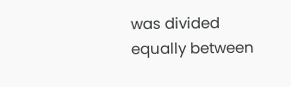was divided equally between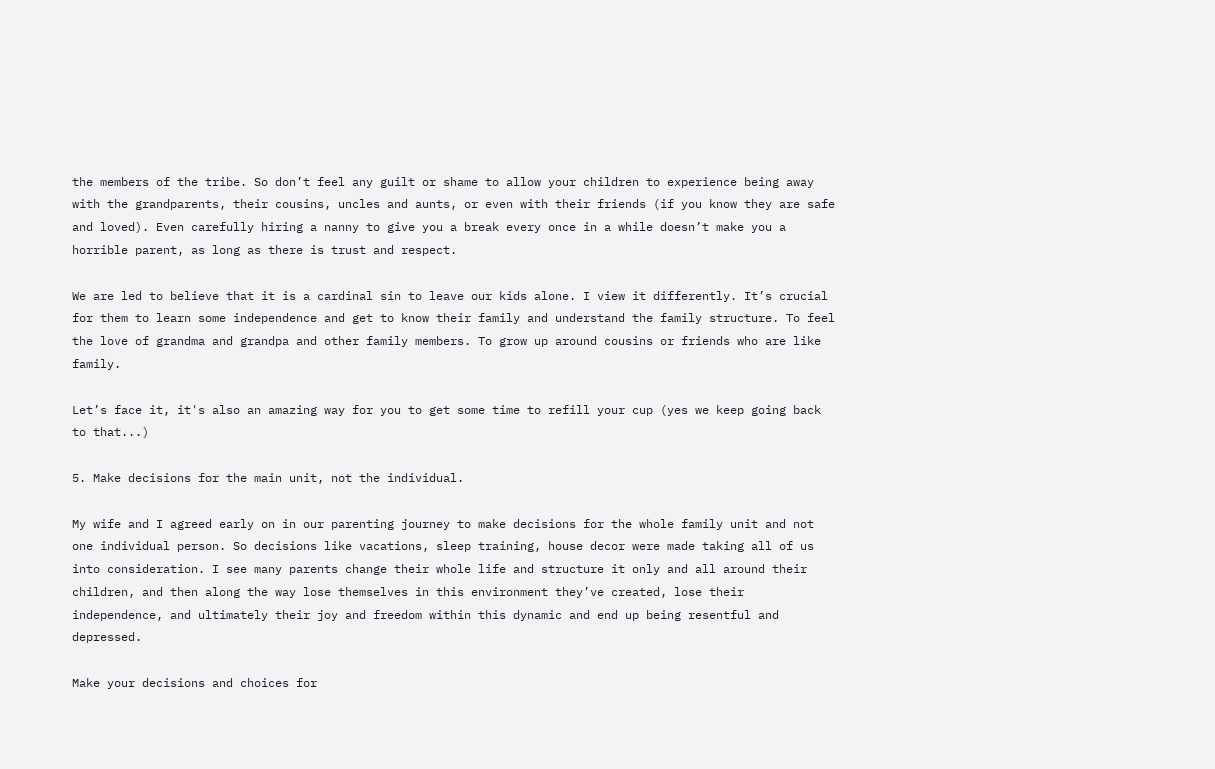the members of the tribe. So don’t feel any guilt or shame to allow your children to experience being away with the grandparents, their cousins, uncles and aunts, or even with their friends (if you know they are safe and loved). Even carefully hiring a nanny to give you a break every once in a while doesn’t make you a horrible parent, as long as there is trust and respect.

We are led to believe that it is a cardinal sin to leave our kids alone. I view it differently. It’s crucial for them to learn some independence and get to know their family and understand the family structure. To feel the love of grandma and grandpa and other family members. To grow up around cousins or friends who are like family.

Let’s face it, it's also an amazing way for you to get some time to refill your cup (yes we keep going back to that...)

5. Make decisions for the main unit, not the individual.

My wife and I agreed early on in our parenting journey to make decisions for the whole family unit and not one individual person. So decisions like vacations, sleep training, house decor were made taking all of us into consideration. I see many parents change their whole life and structure it only and all around their children, and then along the way lose themselves in this environment they’ve created, lose their independence, and ultimately their joy and freedom within this dynamic and end up being resentful and depressed.

Make your decisions and choices for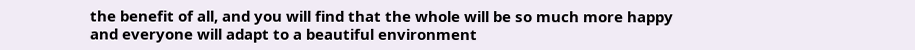the benefit of all, and you will find that the whole will be so much more happy and everyone will adapt to a beautiful environment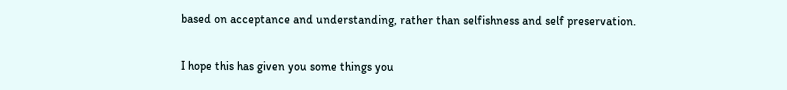based on acceptance and understanding, rather than selfishness and self preservation.

I hope this has given you some things you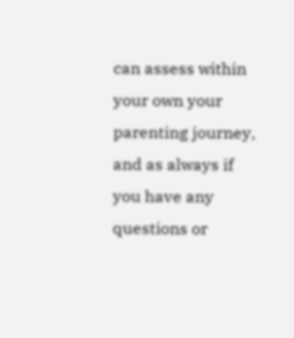can assess within your own your parenting journey, and as always if you have any questions or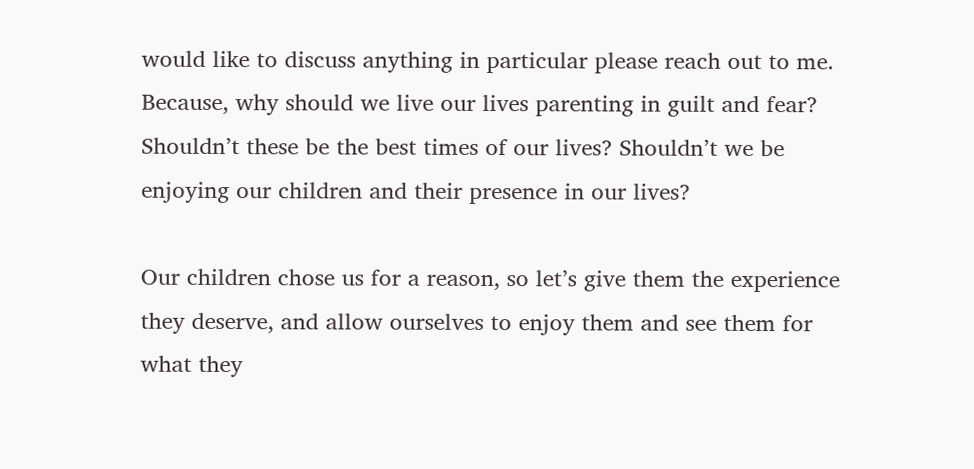would like to discuss anything in particular please reach out to me. Because, why should we live our lives parenting in guilt and fear? Shouldn’t these be the best times of our lives? Shouldn’t we be enjoying our children and their presence in our lives?

Our children chose us for a reason, so let’s give them the experience they deserve, and allow ourselves to enjoy them and see them for what they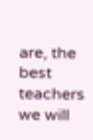are, the best teachers we will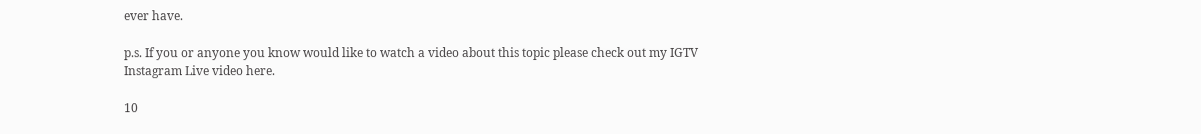ever have.

p.s. If you or anyone you know would like to watch a video about this topic please check out my IGTV Instagram Live video here.

10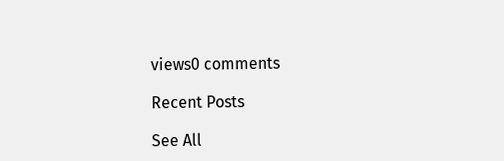views0 comments

Recent Posts

See All